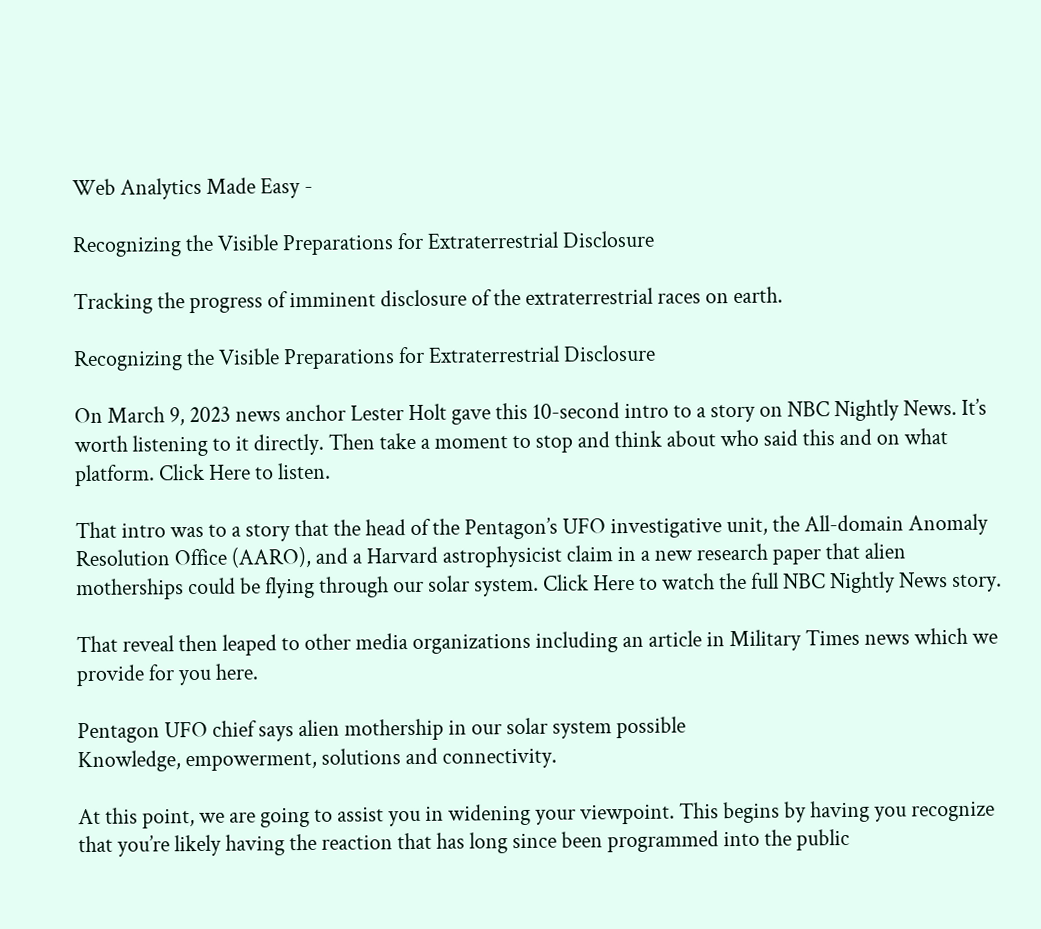Web Analytics Made Easy -

Recognizing the Visible Preparations for Extraterrestrial Disclosure

Tracking the progress of imminent disclosure of the extraterrestrial races on earth.

Recognizing the Visible Preparations for Extraterrestrial Disclosure

On March 9, 2023 news anchor Lester Holt gave this 10-second intro to a story on NBC Nightly News. It’s worth listening to it directly. Then take a moment to stop and think about who said this and on what platform. Click Here to listen.

That intro was to a story that the head of the Pentagon’s UFO investigative unit, the All-domain Anomaly Resolution Office (AARO), and a Harvard astrophysicist claim in a new research paper that alien motherships could be flying through our solar system. Click Here to watch the full NBC Nightly News story.

That reveal then leaped to other media organizations including an article in Military Times news which we provide for you here.

Pentagon UFO chief says alien mothership in our solar system possible
Knowledge, empowerment, solutions and connectivity.

At this point, we are going to assist you in widening your viewpoint. This begins by having you recognize that you’re likely having the reaction that has long since been programmed into the public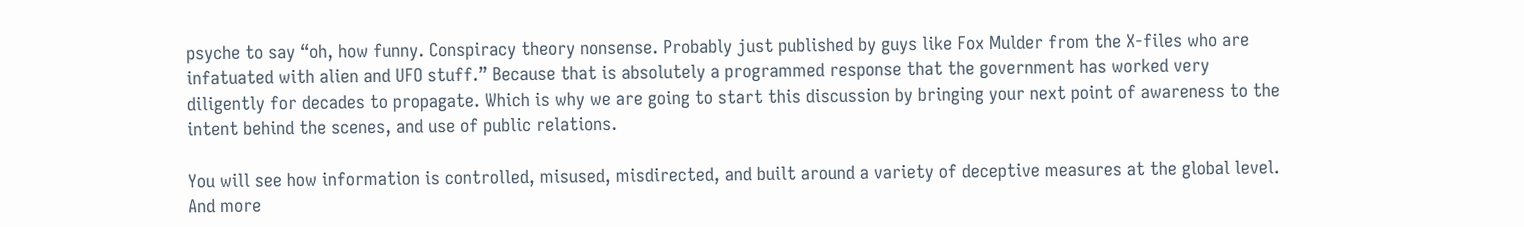psyche to say “oh, how funny. Conspiracy theory nonsense. Probably just published by guys like Fox Mulder from the X-files who are infatuated with alien and UFO stuff.” Because that is absolutely a programmed response that the government has worked very diligently for decades to propagate. Which is why we are going to start this discussion by bringing your next point of awareness to the intent behind the scenes, and use of public relations.

You will see how information is controlled, misused, misdirected, and built around a variety of deceptive measures at the global level. And more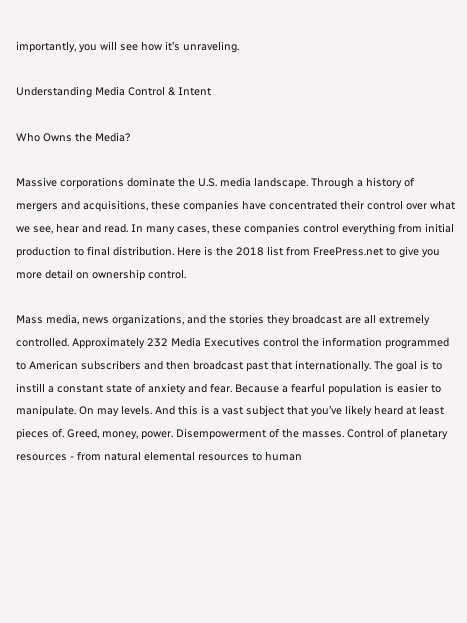importantly, you will see how it’s unraveling.

Understanding Media Control & Intent

Who Owns the Media?

Massive corporations dominate the U.S. media landscape. Through a history of mergers and acquisitions, these companies have concentrated their control over what we see, hear and read. In many cases, these companies control everything from initial production to final distribution. Here is the 2018 list from FreePress.net to give you more detail on ownership control.

Mass media, news organizations, and the stories they broadcast are all extremely controlled. Approximately 232 Media Executives control the information programmed to American subscribers and then broadcast past that internationally. The goal is to instill a constant state of anxiety and fear. Because a fearful population is easier to manipulate. On may levels. And this is a vast subject that you’ve likely heard at least pieces of. Greed, money, power. Disempowerment of the masses. Control of planetary resources - from natural elemental resources to human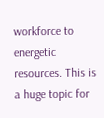workforce to energetic resources. This is a huge topic for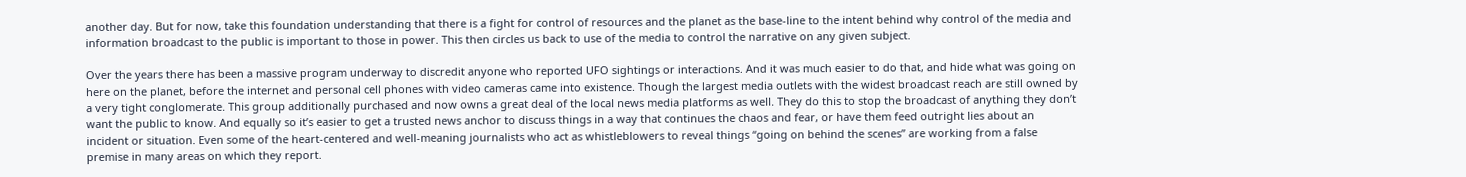another day. But for now, take this foundation understanding that there is a fight for control of resources and the planet as the base-line to the intent behind why control of the media and information broadcast to the public is important to those in power. This then circles us back to use of the media to control the narrative on any given subject.

Over the years there has been a massive program underway to discredit anyone who reported UFO sightings or interactions. And it was much easier to do that, and hide what was going on here on the planet, before the internet and personal cell phones with video cameras came into existence. Though the largest media outlets with the widest broadcast reach are still owned by a very tight conglomerate. This group additionally purchased and now owns a great deal of the local news media platforms as well. They do this to stop the broadcast of anything they don’t want the public to know. And equally so it’s easier to get a trusted news anchor to discuss things in a way that continues the chaos and fear, or have them feed outright lies about an incident or situation. Even some of the heart-centered and well-meaning journalists who act as whistleblowers to reveal things “going on behind the scenes” are working from a false premise in many areas on which they report.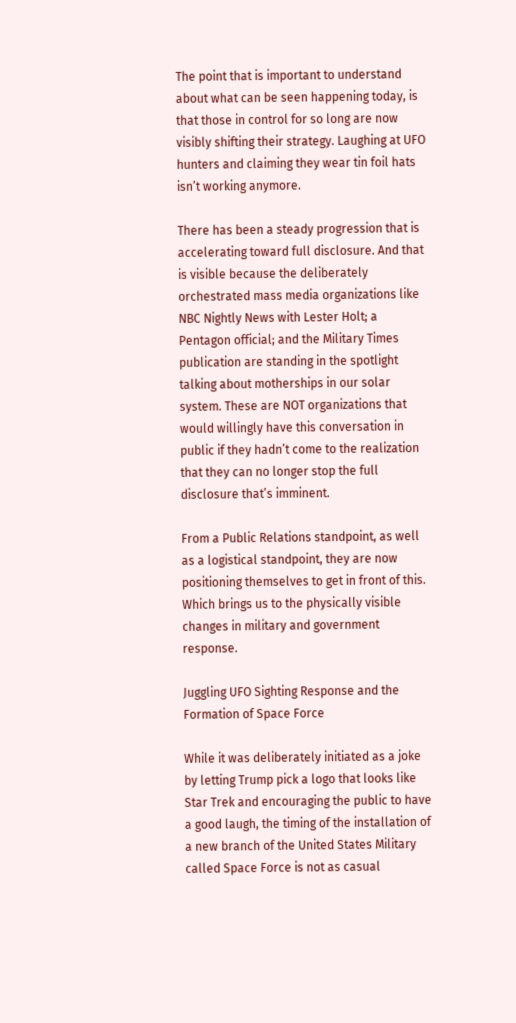The point that is important to understand about what can be seen happening today, is that those in control for so long are now visibly shifting their strategy. Laughing at UFO hunters and claiming they wear tin foil hats isn’t working anymore.

There has been a steady progression that is accelerating toward full disclosure. And that is visible because the deliberately orchestrated mass media organizations like NBC Nightly News with Lester Holt; a Pentagon official; and the Military Times publication are standing in the spotlight talking about motherships in our solar system. These are NOT organizations that would willingly have this conversation in public if they hadn’t come to the realization that they can no longer stop the full disclosure that’s imminent.

From a Public Relations standpoint, as well as a logistical standpoint, they are now positioning themselves to get in front of this. Which brings us to the physically visible changes in military and government response.

Juggling UFO Sighting Response and the Formation of Space Force

While it was deliberately initiated as a joke by letting Trump pick a logo that looks like Star Trek and encouraging the public to have a good laugh, the timing of the installation of a new branch of the United States Military called Space Force is not as casual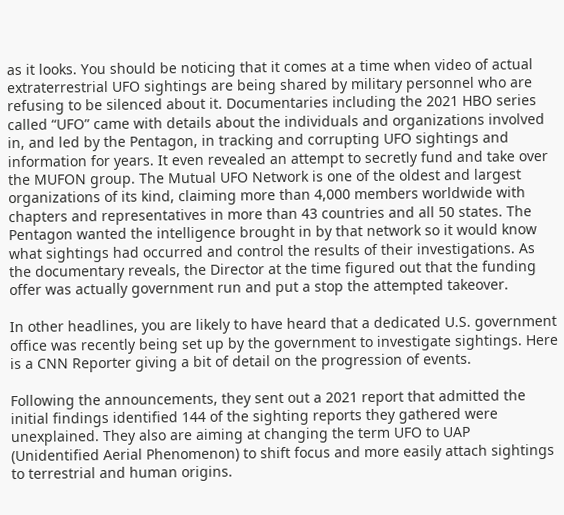as it looks. You should be noticing that it comes at a time when video of actual extraterrestrial UFO sightings are being shared by military personnel who are refusing to be silenced about it. Documentaries including the 2021 HBO series called “UFO” came with details about the individuals and organizations involved in, and led by the Pentagon, in tracking and corrupting UFO sightings and information for years. It even revealed an attempt to secretly fund and take over the MUFON group. The Mutual UFO Network is one of the oldest and largest organizations of its kind, claiming more than 4,000 members worldwide with chapters and representatives in more than 43 countries and all 50 states. The Pentagon wanted the intelligence brought in by that network so it would know what sightings had occurred and control the results of their investigations. As the documentary reveals, the Director at the time figured out that the funding offer was actually government run and put a stop the attempted takeover.

In other headlines, you are likely to have heard that a dedicated U.S. government office was recently being set up by the government to investigate sightings. Here is a CNN Reporter giving a bit of detail on the progression of events.

Following the announcements, they sent out a 2021 report that admitted the initial findings identified 144 of the sighting reports they gathered were unexplained. They also are aiming at changing the term UFO to UAP (Unidentified Aerial Phenomenon) to shift focus and more easily attach sightings to terrestrial and human origins.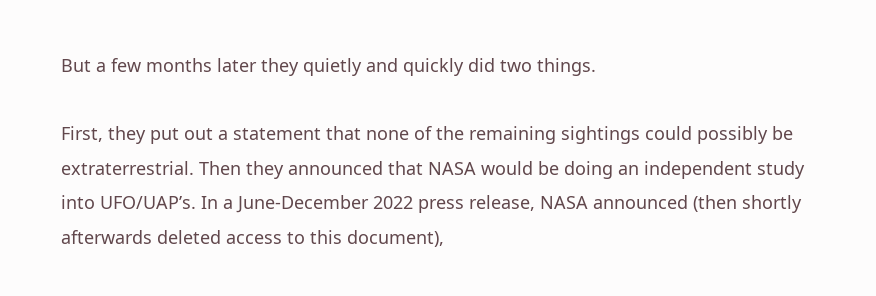But a few months later they quietly and quickly did two things.

First, they put out a statement that none of the remaining sightings could possibly be extraterrestrial. Then they announced that NASA would be doing an independent study into UFO/UAP’s. In a June-December 2022 press release, NASA announced (then shortly afterwards deleted access to this document),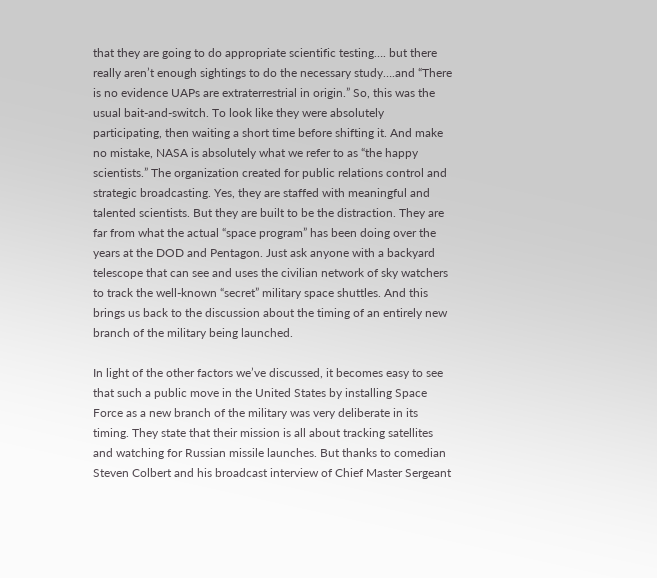that they are going to do appropriate scientific testing…. but there really aren’t enough sightings to do the necessary study….and “There is no evidence UAPs are extraterrestrial in origin.” So, this was the usual bait-and-switch. To look like they were absolutely participating, then waiting a short time before shifting it. And make no mistake, NASA is absolutely what we refer to as “the happy scientists.” The organization created for public relations control and strategic broadcasting. Yes, they are staffed with meaningful and talented scientists. But they are built to be the distraction. They are far from what the actual “space program” has been doing over the years at the DOD and Pentagon. Just ask anyone with a backyard telescope that can see and uses the civilian network of sky watchers to track the well-known “secret” military space shuttles. And this brings us back to the discussion about the timing of an entirely new branch of the military being launched.

In light of the other factors we’ve discussed, it becomes easy to see that such a public move in the United States by installing Space Force as a new branch of the military was very deliberate in its timing. They state that their mission is all about tracking satellites and watching for Russian missile launches. But thanks to comedian Steven Colbert and his broadcast interview of Chief Master Sergeant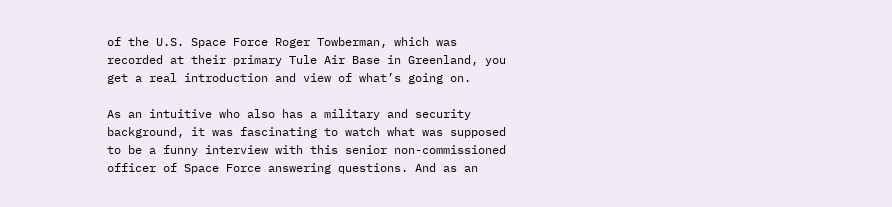of the U.S. Space Force Roger Towberman, which was recorded at their primary Tule Air Base in Greenland, you get a real introduction and view of what’s going on.

As an intuitive who also has a military and security background, it was fascinating to watch what was supposed to be a funny interview with this senior non-commissioned officer of Space Force answering questions. And as an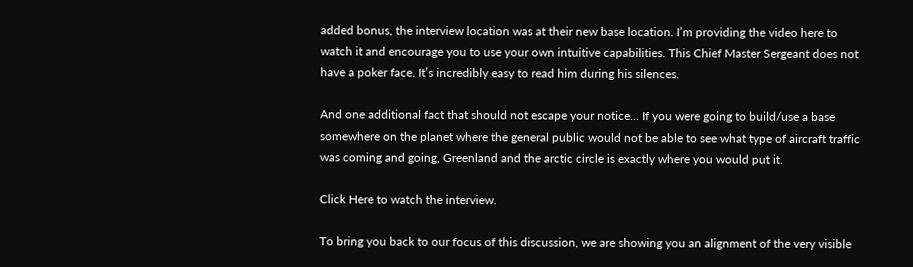added bonus, the interview location was at their new base location. I’m providing the video here to watch it and encourage you to use your own intuitive capabilities. This Chief Master Sergeant does not have a poker face. It’s incredibly easy to read him during his silences.

And one additional fact that should not escape your notice... If you were going to build/use a base somewhere on the planet where the general public would not be able to see what type of aircraft traffic was coming and going, Greenland and the arctic circle is exactly where you would put it.

Click Here to watch the interview.

To bring you back to our focus of this discussion, we are showing you an alignment of the very visible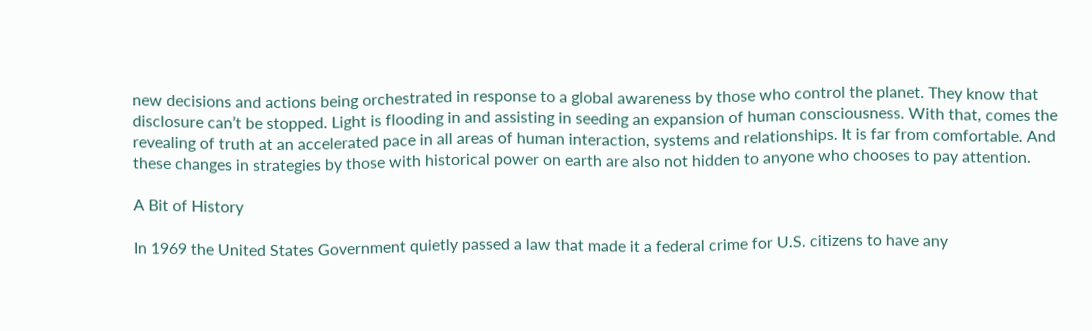new decisions and actions being orchestrated in response to a global awareness by those who control the planet. They know that disclosure can’t be stopped. Light is flooding in and assisting in seeding an expansion of human consciousness. With that, comes the revealing of truth at an accelerated pace in all areas of human interaction, systems and relationships. It is far from comfortable. And these changes in strategies by those with historical power on earth are also not hidden to anyone who chooses to pay attention.

A Bit of History

In 1969 the United States Government quietly passed a law that made it a federal crime for U.S. citizens to have any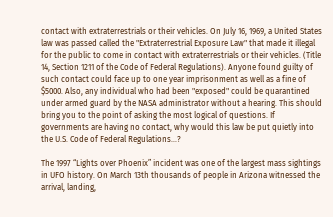contact with extraterrestrials or their vehicles. On July 16, 1969, a United States law was passed called the "Extraterrestrial Exposure Law" that made it illegal for the public to come in contact with extraterrestrials or their vehicles. (Title 14, Section 1211 of the Code of Federal Regulations). Anyone found guilty of such contact could face up to one year imprisonment as well as a fine of $5000. Also, any individual who had been "exposed" could be quarantined under armed guard by the NASA administrator without a hearing. This should bring you to the point of asking the most logical of questions. If governments are having no contact, why would this law be put quietly into the U.S. Code of Federal Regulations…?

The 1997 “Lights over Phoenix” incident was one of the largest mass sightings in UFO history. On March 13th thousands of people in Arizona witnessed the arrival, landing,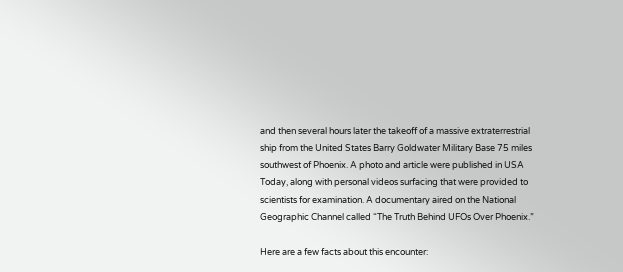and then several hours later the takeoff of a massive extraterrestrial ship from the United States Barry Goldwater Military Base 75 miles southwest of Phoenix. A photo and article were published in USA Today, along with personal videos surfacing that were provided to scientists for examination. A documentary aired on the National Geographic Channel called “The Truth Behind UFOs Over Phoenix.”

Here are a few facts about this encounter: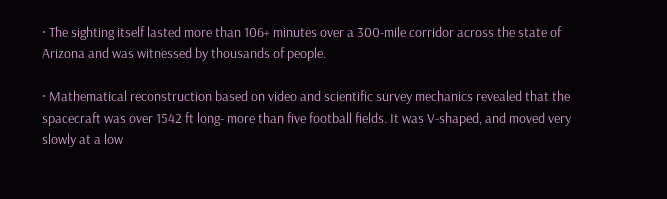· The sighting itself lasted more than 106+ minutes over a 300-mile corridor across the state of Arizona and was witnessed by thousands of people.

· Mathematical reconstruction based on video and scientific survey mechanics revealed that the spacecraft was over 1542 ft long- more than five football fields. It was V-shaped, and moved very slowly at a low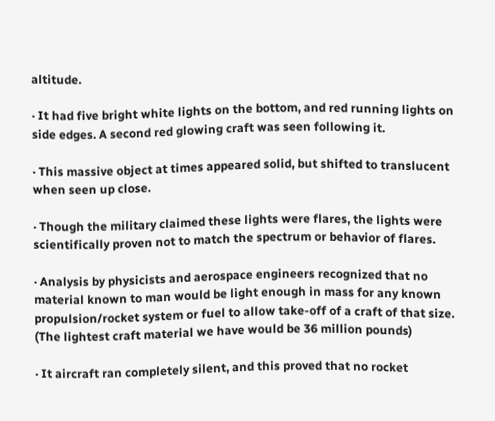altitude.

· It had five bright white lights on the bottom, and red running lights on side edges. A second red glowing craft was seen following it.

· This massive object at times appeared solid, but shifted to translucent when seen up close.

· Though the military claimed these lights were flares, the lights were scientifically proven not to match the spectrum or behavior of flares.

· Analysis by physicists and aerospace engineers recognized that no material known to man would be light enough in mass for any known propulsion/rocket system or fuel to allow take-off of a craft of that size. (The lightest craft material we have would be 36 million pounds)

· It aircraft ran completely silent, and this proved that no rocket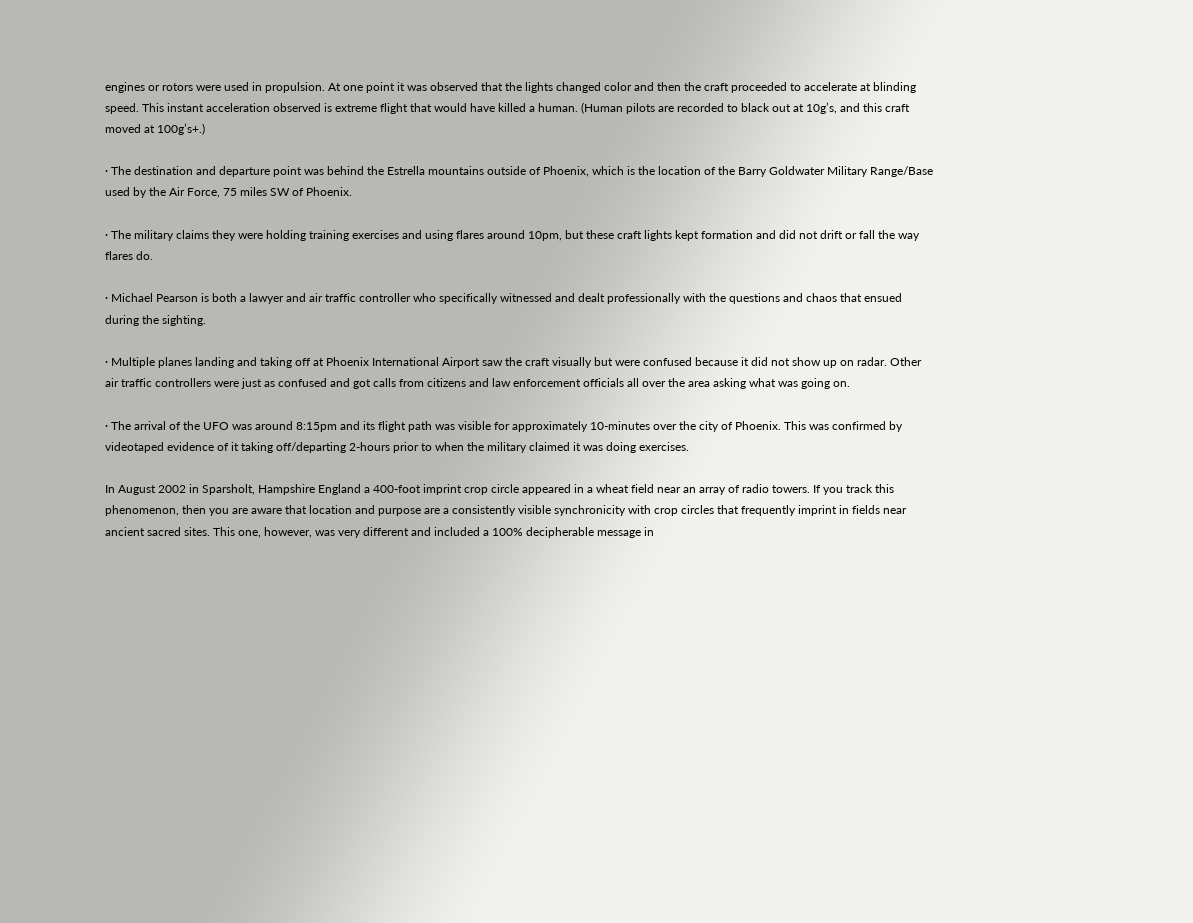engines or rotors were used in propulsion. At one point it was observed that the lights changed color and then the craft proceeded to accelerate at blinding speed. This instant acceleration observed is extreme flight that would have killed a human. (Human pilots are recorded to black out at 10g’s, and this craft moved at 100g’s+.)

· The destination and departure point was behind the Estrella mountains outside of Phoenix, which is the location of the Barry Goldwater Military Range/Base used by the Air Force, 75 miles SW of Phoenix.

· The military claims they were holding training exercises and using flares around 10pm, but these craft lights kept formation and did not drift or fall the way flares do.

· Michael Pearson is both a lawyer and air traffic controller who specifically witnessed and dealt professionally with the questions and chaos that ensued during the sighting.

· Multiple planes landing and taking off at Phoenix International Airport saw the craft visually but were confused because it did not show up on radar. Other air traffic controllers were just as confused and got calls from citizens and law enforcement officials all over the area asking what was going on.

· The arrival of the UFO was around 8:15pm and its flight path was visible for approximately 10-minutes over the city of Phoenix. This was confirmed by videotaped evidence of it taking off/departing 2-hours prior to when the military claimed it was doing exercises.

In August 2002 in Sparsholt, Hampshire England a 400-foot imprint crop circle appeared in a wheat field near an array of radio towers. If you track this phenomenon, then you are aware that location and purpose are a consistently visible synchronicity with crop circles that frequently imprint in fields near ancient sacred sites. This one, however, was very different and included a 100% decipherable message in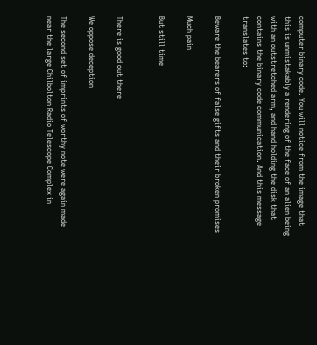computer binary code. You will notice from the image that this is unmistakably a rendering of the face of an alien being with an outstretched arm, and hand holding the disk that contains the binary code communication. And this message translates to:

Beware the bearers of false gifts and their broken promises

Much pain

But still time


There is good out there

We oppose deception

The second set of imprints of worthy note were again made near the large Chilbolton Radio Telescope Complex in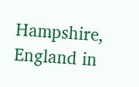Hampshire, England in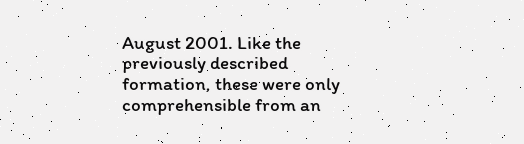August 2001. Like the previously described formation, these were only comprehensible from an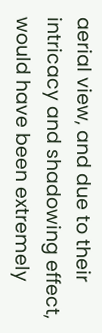aerial view, and due to their intricacy and shadowing effect, would have been extremely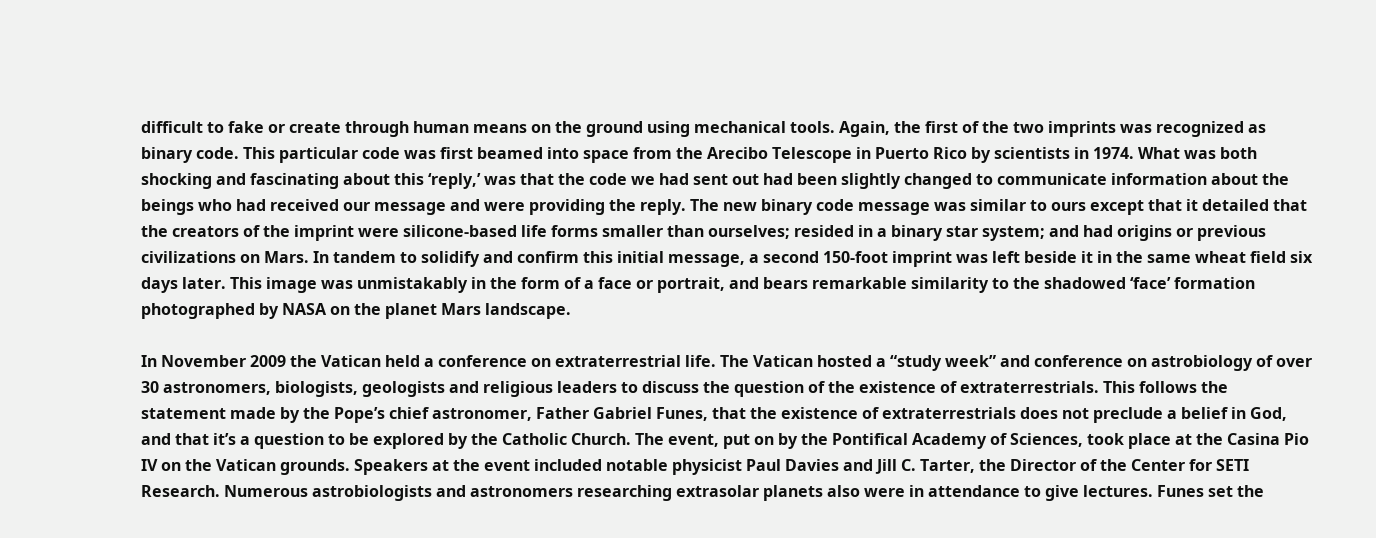difficult to fake or create through human means on the ground using mechanical tools. Again, the first of the two imprints was recognized as binary code. This particular code was first beamed into space from the Arecibo Telescope in Puerto Rico by scientists in 1974. What was both shocking and fascinating about this ‘reply,’ was that the code we had sent out had been slightly changed to communicate information about the beings who had received our message and were providing the reply. The new binary code message was similar to ours except that it detailed that the creators of the imprint were silicone-based life forms smaller than ourselves; resided in a binary star system; and had origins or previous civilizations on Mars. In tandem to solidify and confirm this initial message, a second 150-foot imprint was left beside it in the same wheat field six days later. This image was unmistakably in the form of a face or portrait, and bears remarkable similarity to the shadowed ‘face’ formation photographed by NASA on the planet Mars landscape.

In November 2009 the Vatican held a conference on extraterrestrial life. The Vatican hosted a “study week” and conference on astrobiology of over 30 astronomers, biologists, geologists and religious leaders to discuss the question of the existence of extraterrestrials. This follows the statement made by the Pope’s chief astronomer, Father Gabriel Funes, that the existence of extraterrestrials does not preclude a belief in God, and that it’s a question to be explored by the Catholic Church. The event, put on by the Pontifical Academy of Sciences, took place at the Casina Pio IV on the Vatican grounds. Speakers at the event included notable physicist Paul Davies and Jill C. Tarter, the Director of the Center for SETI Research. Numerous astrobiologists and astronomers researching extrasolar planets also were in attendance to give lectures. Funes set the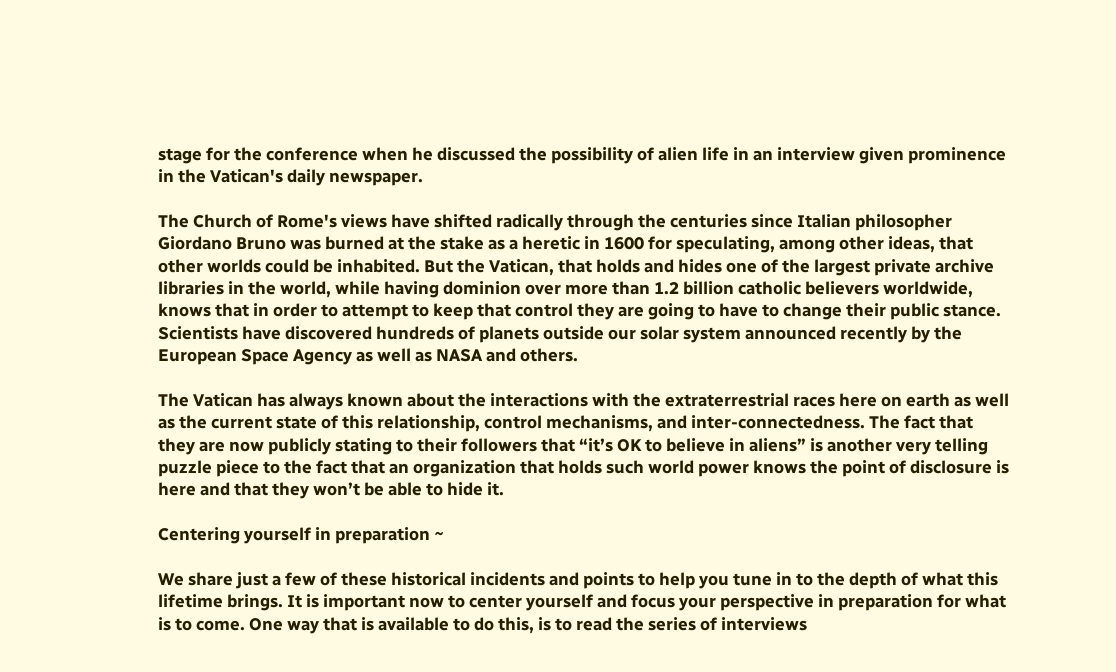stage for the conference when he discussed the possibility of alien life in an interview given prominence in the Vatican's daily newspaper.

The Church of Rome's views have shifted radically through the centuries since Italian philosopher Giordano Bruno was burned at the stake as a heretic in 1600 for speculating, among other ideas, that other worlds could be inhabited. But the Vatican, that holds and hides one of the largest private archive libraries in the world, while having dominion over more than 1.2 billion catholic believers worldwide, knows that in order to attempt to keep that control they are going to have to change their public stance. Scientists have discovered hundreds of planets outside our solar system announced recently by the European Space Agency as well as NASA and others.

The Vatican has always known about the interactions with the extraterrestrial races here on earth as well as the current state of this relationship, control mechanisms, and inter-connectedness. The fact that they are now publicly stating to their followers that “it’s OK to believe in aliens” is another very telling puzzle piece to the fact that an organization that holds such world power knows the point of disclosure is here and that they won’t be able to hide it.

Centering yourself in preparation ~

We share just a few of these historical incidents and points to help you tune in to the depth of what this lifetime brings. It is important now to center yourself and focus your perspective in preparation for what is to come. One way that is available to do this, is to read the series of interviews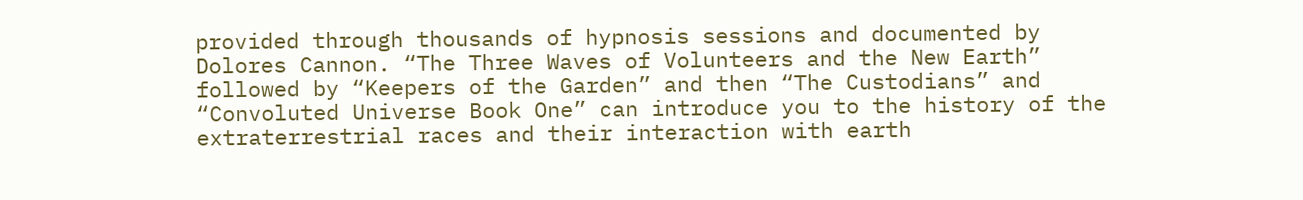provided through thousands of hypnosis sessions and documented by Dolores Cannon. “The Three Waves of Volunteers and the New Earth” followed by “Keepers of the Garden” and then “The Custodians” and “Convoluted Universe Book One” can introduce you to the history of the extraterrestrial races and their interaction with earth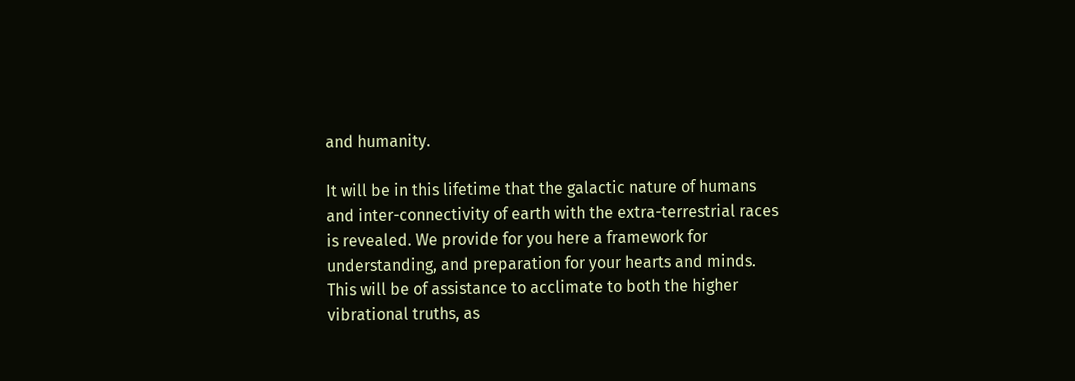and humanity.

It will be in this lifetime that the galactic nature of humans and inter-connectivity of earth with the extra-terrestrial races is revealed. We provide for you here a framework for understanding, and preparation for your hearts and minds. This will be of assistance to acclimate to both the higher vibrational truths, as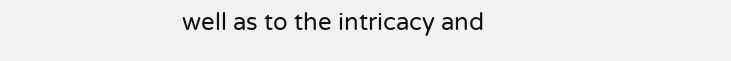well as to the intricacy and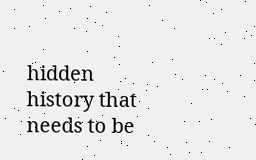hidden history that needs to be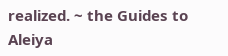realized. ~ the Guides to Aleiya